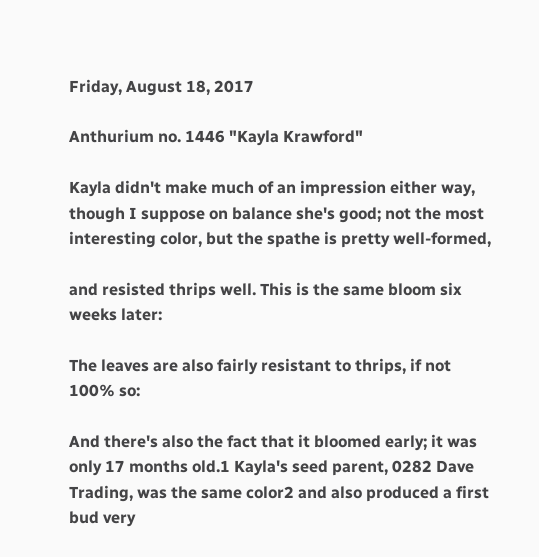Friday, August 18, 2017

Anthurium no. 1446 "Kayla Krawford"

Kayla didn't make much of an impression either way, though I suppose on balance she's good; not the most interesting color, but the spathe is pretty well-formed,

and resisted thrips well. This is the same bloom six weeks later:

The leaves are also fairly resistant to thrips, if not 100% so:

And there's also the fact that it bloomed early; it was only 17 months old.1 Kayla's seed parent, 0282 Dave Trading, was the same color2 and also produced a first bud very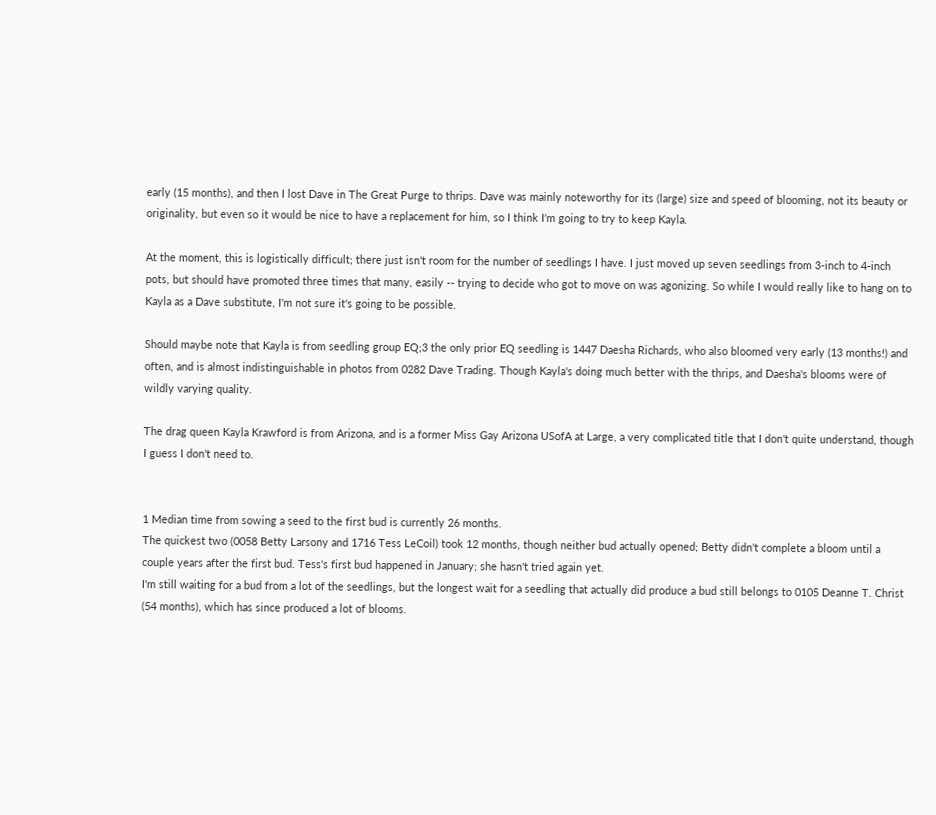early (15 months), and then I lost Dave in The Great Purge to thrips. Dave was mainly noteworthy for its (large) size and speed of blooming, not its beauty or originality, but even so it would be nice to have a replacement for him, so I think I'm going to try to keep Kayla.

At the moment, this is logistically difficult; there just isn't room for the number of seedlings I have. I just moved up seven seedlings from 3-inch to 4-inch pots, but should have promoted three times that many, easily -- trying to decide who got to move on was agonizing. So while I would really like to hang on to Kayla as a Dave substitute, I'm not sure it's going to be possible.

Should maybe note that Kayla is from seedling group EQ;3 the only prior EQ seedling is 1447 Daesha Richards, who also bloomed very early (13 months!) and often, and is almost indistinguishable in photos from 0282 Dave Trading. Though Kayla's doing much better with the thrips, and Daesha's blooms were of wildly varying quality.

The drag queen Kayla Krawford is from Arizona, and is a former Miss Gay Arizona USofA at Large, a very complicated title that I don't quite understand, though I guess I don't need to.


1 Median time from sowing a seed to the first bud is currently 26 months.
The quickest two (0058 Betty Larsony and 1716 Tess LeCoil) took 12 months, though neither bud actually opened; Betty didn't complete a bloom until a couple years after the first bud. Tess's first bud happened in January; she hasn't tried again yet.
I'm still waiting for a bud from a lot of the seedlings, but the longest wait for a seedling that actually did produce a bud still belongs to 0105 Deanne T. Christ (54 months), which has since produced a lot of blooms.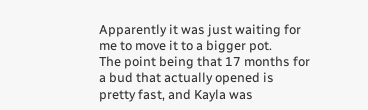Apparently it was just waiting for me to move it to a bigger pot.
The point being that 17 months for a bud that actually opened is pretty fast, and Kayla was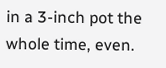in a 3-inch pot the whole time, even.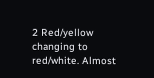2 Red/yellow changing to red/white. Almost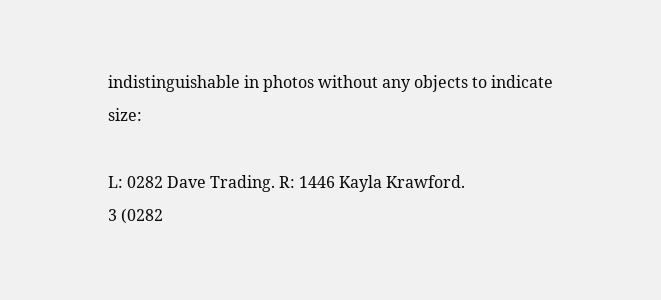indistinguishable in photos without any objects to indicate size:

L: 0282 Dave Trading. R: 1446 Kayla Krawford.
3 (0282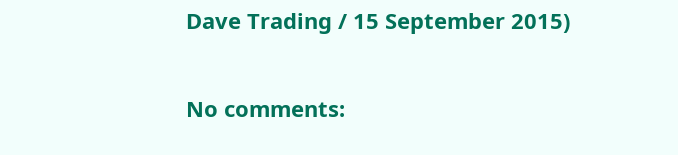Dave Trading / 15 September 2015)

No comments: